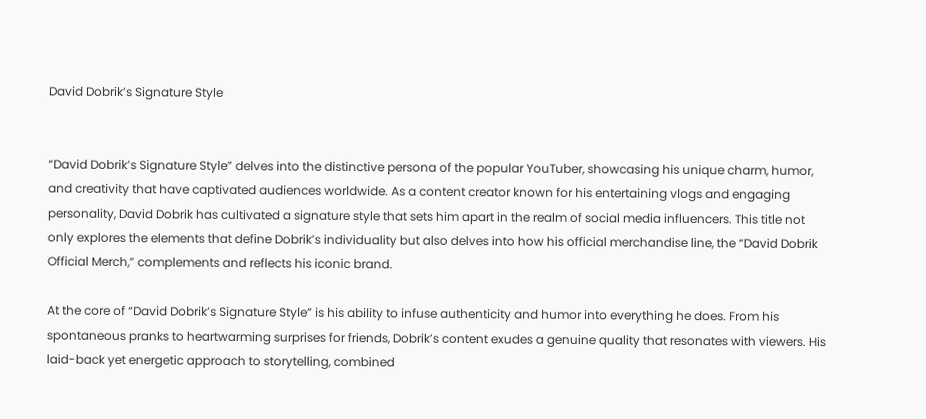David Dobrik’s Signature Style


“David Dobrik’s Signature Style” delves into the distinctive persona of the popular YouTuber, showcasing his unique charm, humor, and creativity that have captivated audiences worldwide. As a content creator known for his entertaining vlogs and engaging personality, David Dobrik has cultivated a signature style that sets him apart in the realm of social media influencers. This title not only explores the elements that define Dobrik’s individuality but also delves into how his official merchandise line, the “David Dobrik Official Merch,” complements and reflects his iconic brand.

At the core of “David Dobrik’s Signature Style” is his ability to infuse authenticity and humor into everything he does. From his spontaneous pranks to heartwarming surprises for friends, Dobrik’s content exudes a genuine quality that resonates with viewers. His laid-back yet energetic approach to storytelling, combined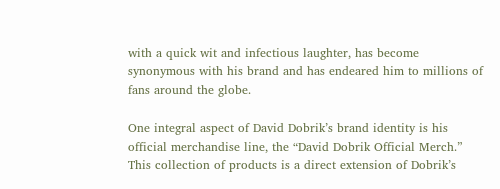with a quick wit and infectious laughter, has become synonymous with his brand and has endeared him to millions of fans around the globe.

One integral aspect of David Dobrik’s brand identity is his official merchandise line, the “David Dobrik Official Merch.” This collection of products is a direct extension of Dobrik’s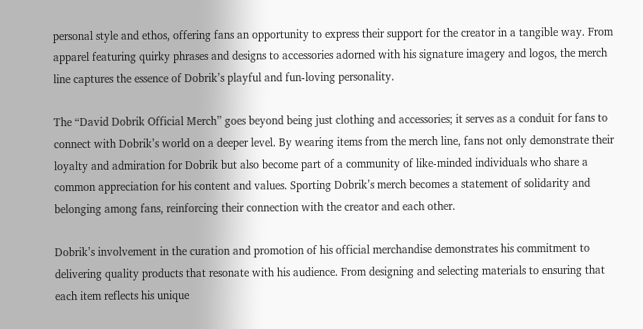personal style and ethos, offering fans an opportunity to express their support for the creator in a tangible way. From apparel featuring quirky phrases and designs to accessories adorned with his signature imagery and logos, the merch line captures the essence of Dobrik’s playful and fun-loving personality.

The “David Dobrik Official Merch” goes beyond being just clothing and accessories; it serves as a conduit for fans to connect with Dobrik’s world on a deeper level. By wearing items from the merch line, fans not only demonstrate their loyalty and admiration for Dobrik but also become part of a community of like-minded individuals who share a common appreciation for his content and values. Sporting Dobrik’s merch becomes a statement of solidarity and belonging among fans, reinforcing their connection with the creator and each other.

Dobrik’s involvement in the curation and promotion of his official merchandise demonstrates his commitment to delivering quality products that resonate with his audience. From designing and selecting materials to ensuring that each item reflects his unique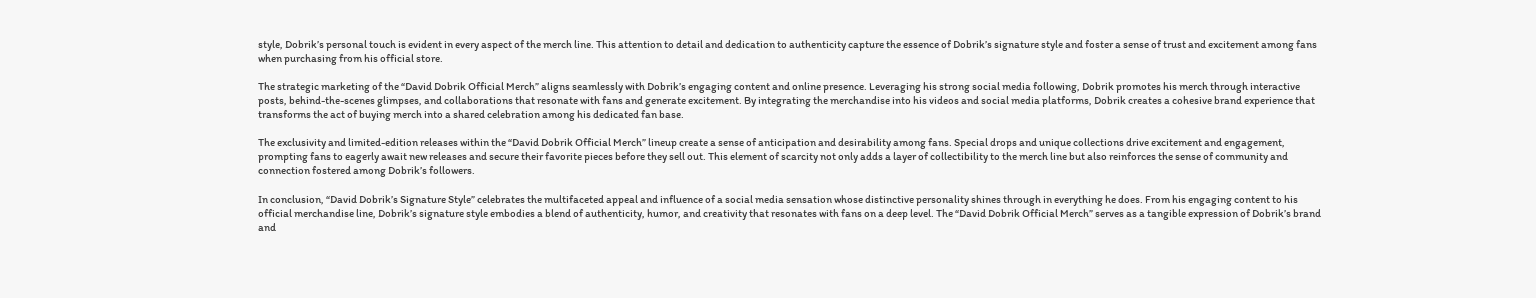style, Dobrik’s personal touch is evident in every aspect of the merch line. This attention to detail and dedication to authenticity capture the essence of Dobrik’s signature style and foster a sense of trust and excitement among fans when purchasing from his official store.

The strategic marketing of the “David Dobrik Official Merch” aligns seamlessly with Dobrik’s engaging content and online presence. Leveraging his strong social media following, Dobrik promotes his merch through interactive posts, behind-the-scenes glimpses, and collaborations that resonate with fans and generate excitement. By integrating the merchandise into his videos and social media platforms, Dobrik creates a cohesive brand experience that transforms the act of buying merch into a shared celebration among his dedicated fan base.

The exclusivity and limited-edition releases within the “David Dobrik Official Merch” lineup create a sense of anticipation and desirability among fans. Special drops and unique collections drive excitement and engagement, prompting fans to eagerly await new releases and secure their favorite pieces before they sell out. This element of scarcity not only adds a layer of collectibility to the merch line but also reinforces the sense of community and connection fostered among Dobrik’s followers.

In conclusion, “David Dobrik’s Signature Style” celebrates the multifaceted appeal and influence of a social media sensation whose distinctive personality shines through in everything he does. From his engaging content to his official merchandise line, Dobrik’s signature style embodies a blend of authenticity, humor, and creativity that resonates with fans on a deep level. The “David Dobrik Official Merch” serves as a tangible expression of Dobrik’s brand and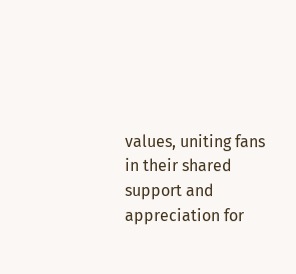values, uniting fans in their shared support and appreciation for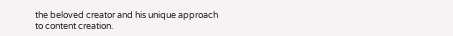the beloved creator and his unique approach to content creation.